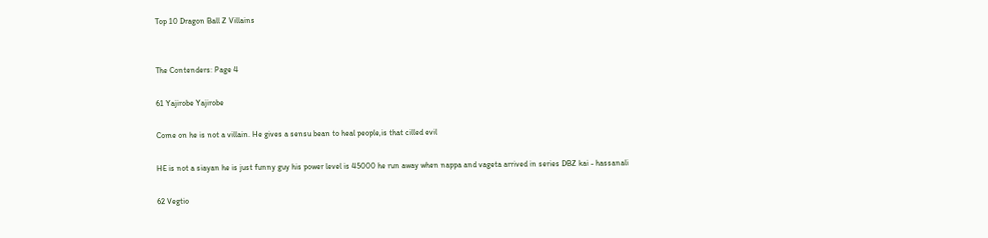Top 10 Dragon Ball Z Villains


The Contenders: Page 4

61 Yajirobe Yajirobe

Come on he is not a villain. He gives a sensu bean to heal people,is that cilled evil

HE is not a siayan he is just funny guy his power level is 45000 he run away when nappa and vageta arrived in series DBZ kai - hassanali

62 Vegtio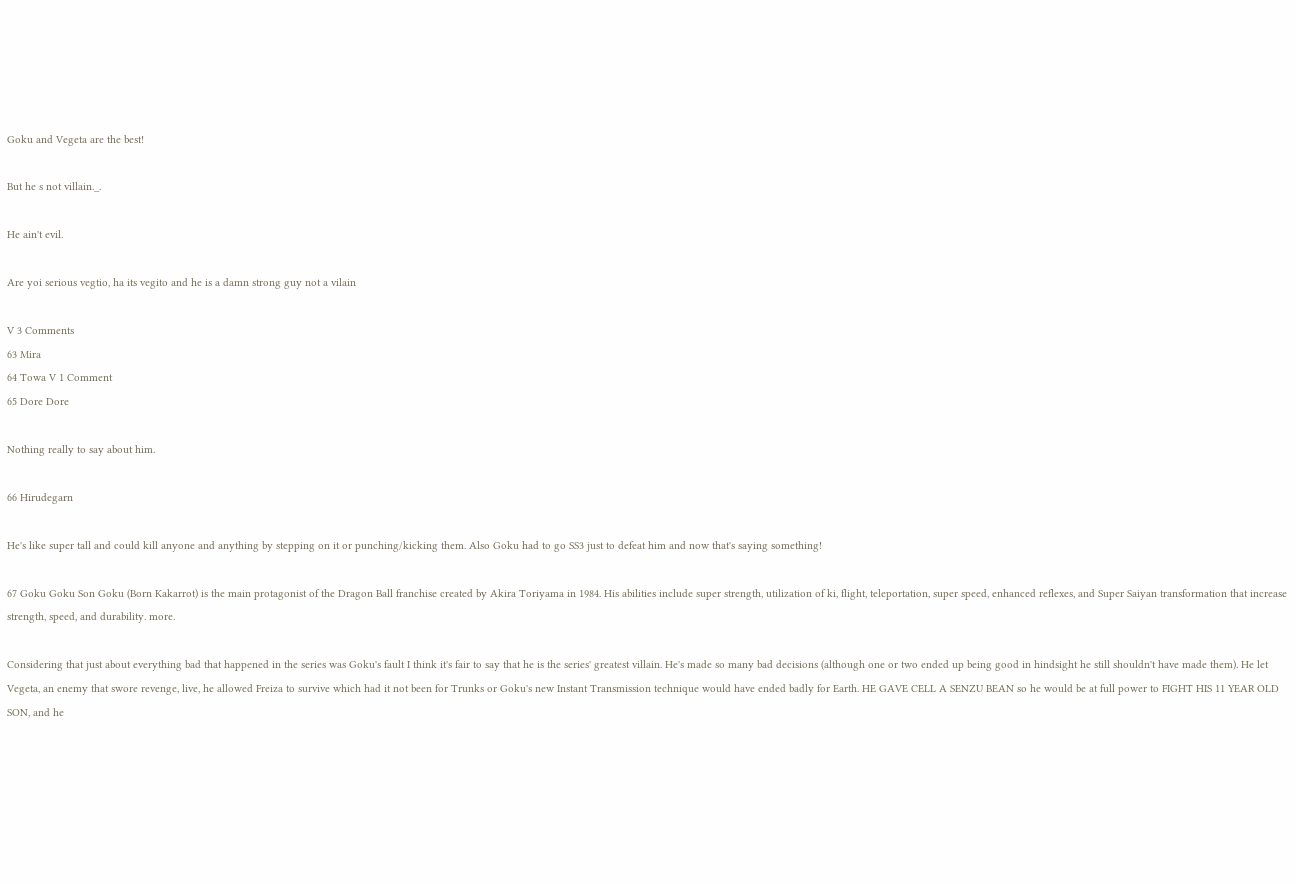Goku and Vegeta are the best!

But he s not villain._.

He ain't evil.

Are yoi serious vegtio, ha its vegito and he is a damn strong guy not a vilain

V 3 Comments
63 Mira
64 Towa V 1 Comment
65 Dore Dore

Nothing really to say about him.

66 Hirudegarn

He's like super tall and could kill anyone and anything by stepping on it or punching/kicking them. Also Goku had to go SS3 just to defeat him and now that's saying something!

67 Goku Goku Son Goku (Born Kakarrot) is the main protagonist of the Dragon Ball franchise created by Akira Toriyama in 1984. His abilities include super strength, utilization of ki, flight, teleportation, super speed, enhanced reflexes, and Super Saiyan transformation that increase strength, speed, and durability. more.

Considering that just about everything bad that happened in the series was Goku's fault I think it's fair to say that he is the series' greatest villain. He's made so many bad decisions (although one or two ended up being good in hindsight he still shouldn't have made them). He let Vegeta, an enemy that swore revenge, live, he allowed Freiza to survive which had it not been for Trunks or Goku's new Instant Transmission technique would have ended badly for Earth. HE GAVE CELL A SENZU BEAN so he would be at full power to FIGHT HIS 11 YEAR OLD SON, and he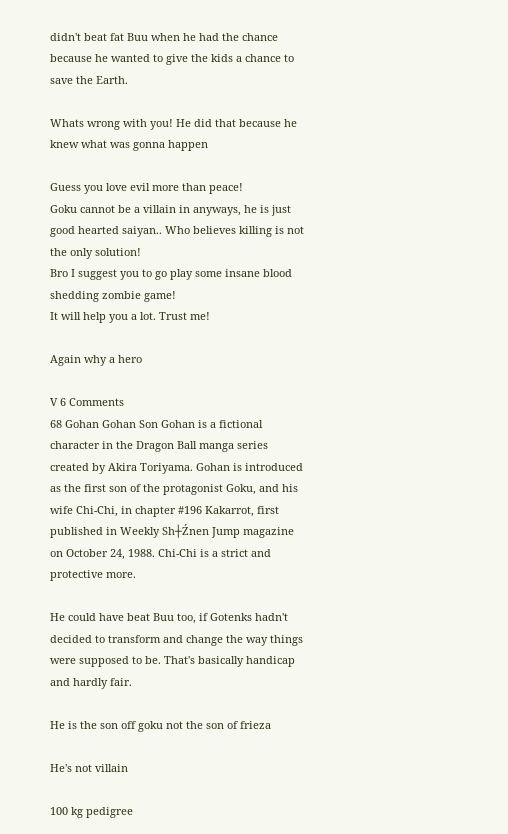didn't beat fat Buu when he had the chance because he wanted to give the kids a chance to save the Earth.

Whats wrong with you! He did that because he knew what was gonna happen

Guess you love evil more than peace!
Goku cannot be a villain in anyways, he is just good hearted saiyan.. Who believes killing is not the only solution!
Bro I suggest you to go play some insane blood shedding zombie game!
It will help you a lot. Trust me!

Again why a hero

V 6 Comments
68 Gohan Gohan Son Gohan is a fictional character in the Dragon Ball manga series created by Akira Toriyama. Gohan is introduced as the first son of the protagonist Goku, and his wife Chi-Chi, in chapter #196 Kakarrot, first published in Weekly Sh┼Źnen Jump magazine on October 24, 1988. Chi-Chi is a strict and protective more.

He could have beat Buu too, if Gotenks hadn't decided to transform and change the way things were supposed to be. That's basically handicap and hardly fair.

He is the son off goku not the son of frieza

He's not villain

100 kg pedigree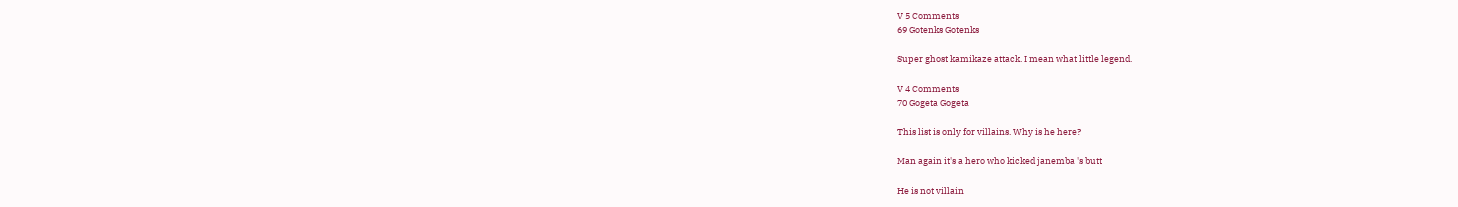V 5 Comments
69 Gotenks Gotenks

Super ghost kamikaze attack. I mean what little legend.

V 4 Comments
70 Gogeta Gogeta

This list is only for villains. Why is he here?

Man again it's a hero who kicked janemba 's butt

He is not villain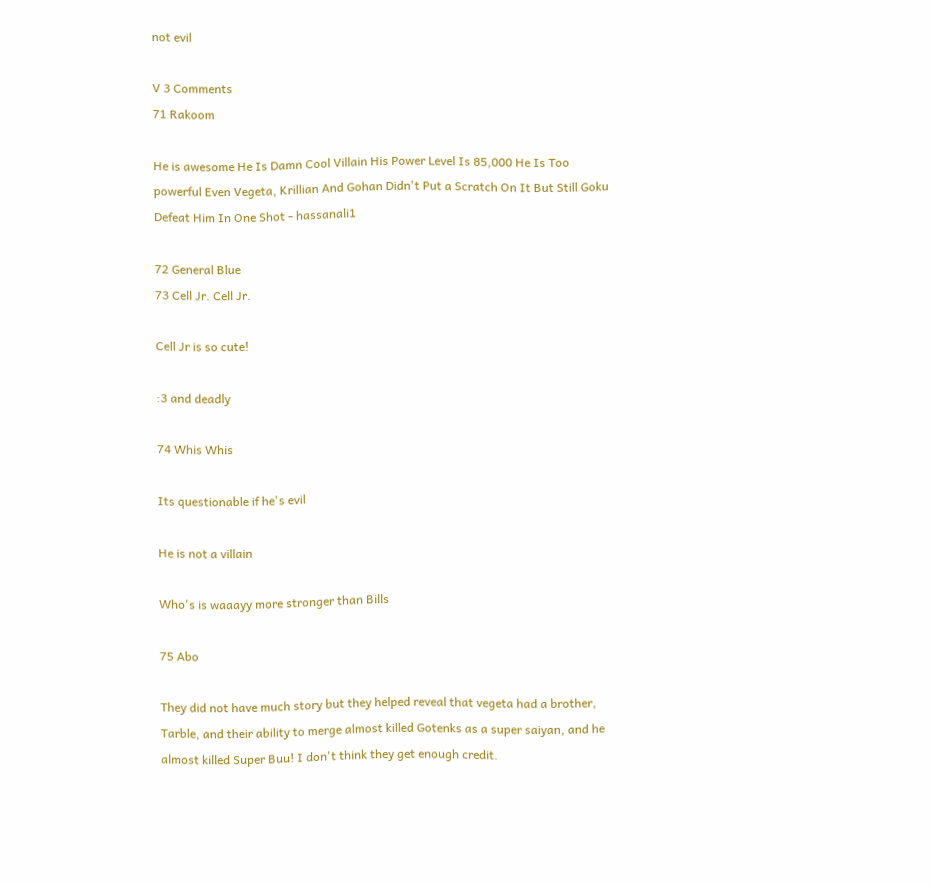not evil

V 3 Comments
71 Rakoom

He is awesome He Is Damn Cool Villain His Power Level Is 85,000 He Is Too powerful Even Vegeta, Krillian And Gohan Didn't Put a Scratch On It But Still Goku Defeat Him In One Shot - hassanali1

72 General Blue
73 Cell Jr. Cell Jr.

Cell Jr is so cute!

:3 and deadly

74 Whis Whis

Its questionable if he's evil

He is not a villain

Who's is waaayy more stronger than Bills

75 Abo

They did not have much story but they helped reveal that vegeta had a brother, Tarble, and their ability to merge almost killed Gotenks as a super saiyan, and he almost killed Super Buu! I don't think they get enough credit.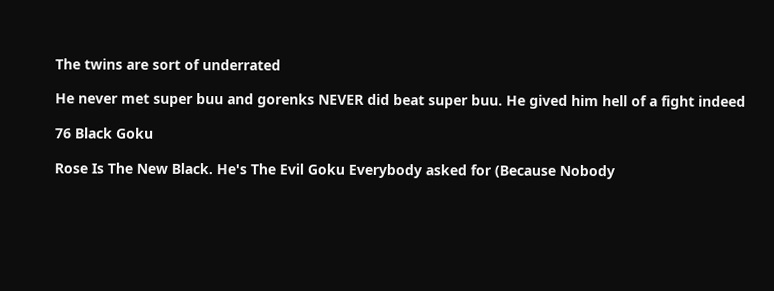The twins are sort of underrated

He never met super buu and gorenks NEVER did beat super buu. He gived him hell of a fight indeed

76 Black Goku

Rose Is The New Black. He's The Evil Goku Everybody asked for (Because Nobody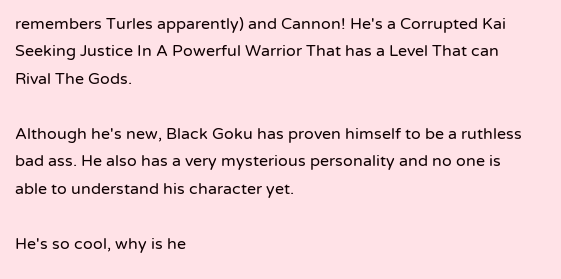remembers Turles apparently) and Cannon! He's a Corrupted Kai Seeking Justice In A Powerful Warrior That has a Level That can Rival The Gods.

Although he's new, Black Goku has proven himself to be a ruthless bad ass. He also has a very mysterious personality and no one is able to understand his character yet.

He's so cool, why is he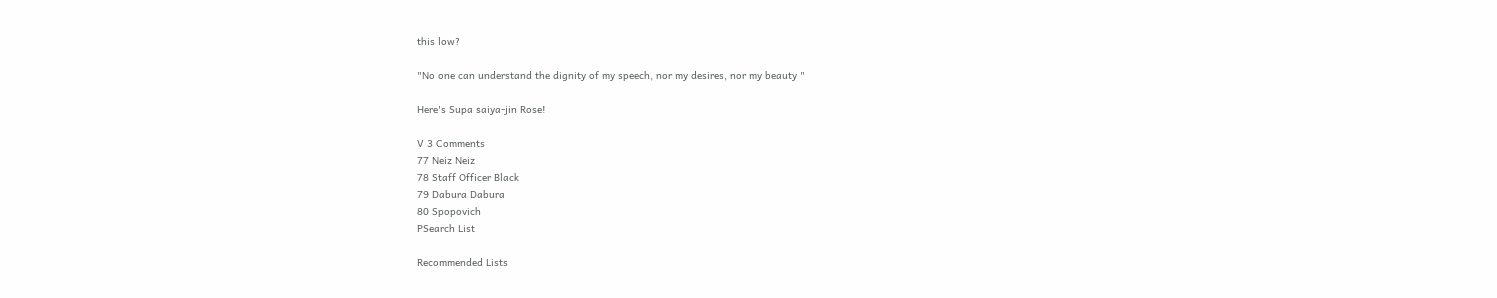this low?

"No one can understand the dignity of my speech, nor my desires, nor my beauty "

Here's Supa saiya-jin Rose!

V 3 Comments
77 Neiz Neiz
78 Staff Officer Black
79 Dabura Dabura
80 Spopovich
PSearch List

Recommended Lists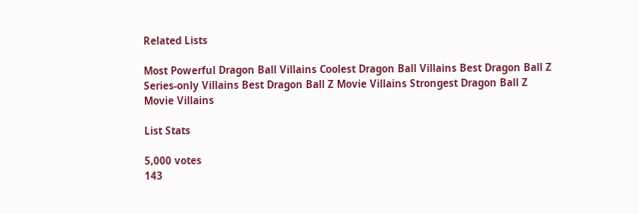Related Lists

Most Powerful Dragon Ball Villains Coolest Dragon Ball Villains Best Dragon Ball Z Series-only Villains Best Dragon Ball Z Movie Villains Strongest Dragon Ball Z Movie Villains

List Stats

5,000 votes
143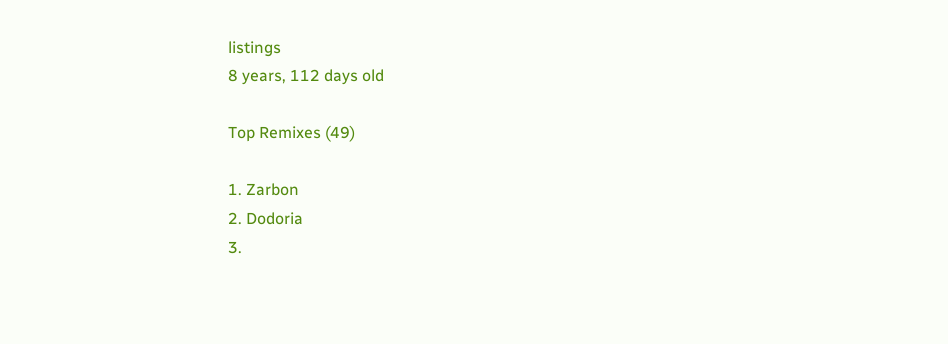listings
8 years, 112 days old

Top Remixes (49)

1. Zarbon
2. Dodoria
3.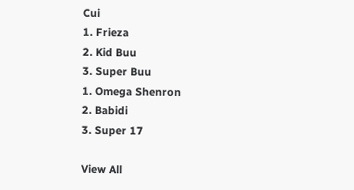Cui
1. Frieza
2. Kid Buu
3. Super Buu
1. Omega Shenron
2. Babidi
3. Super 17

View All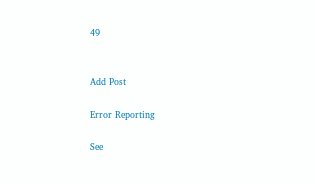49


Add Post

Error Reporting

See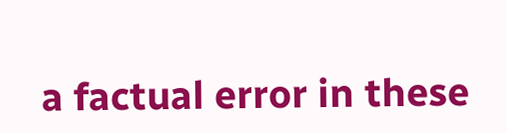a factual error in these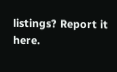listings? Report it here.